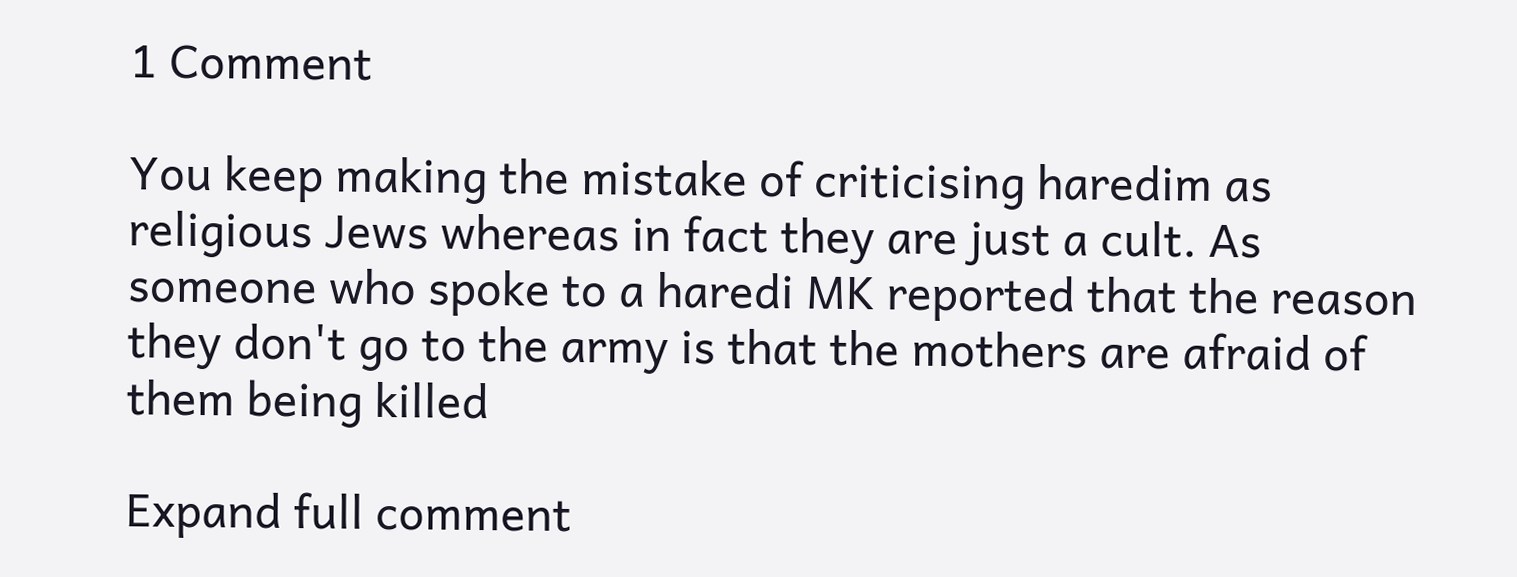1 Comment

You keep making the mistake of criticising haredim as religious Jews whereas in fact they are just a cult. As someone who spoke to a haredi MK reported that the reason they don't go to the army is that the mothers are afraid of them being killed

Expand full comment